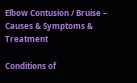Elbow Contusion / Bruise – Causes & Symptoms & Treatment

Conditions of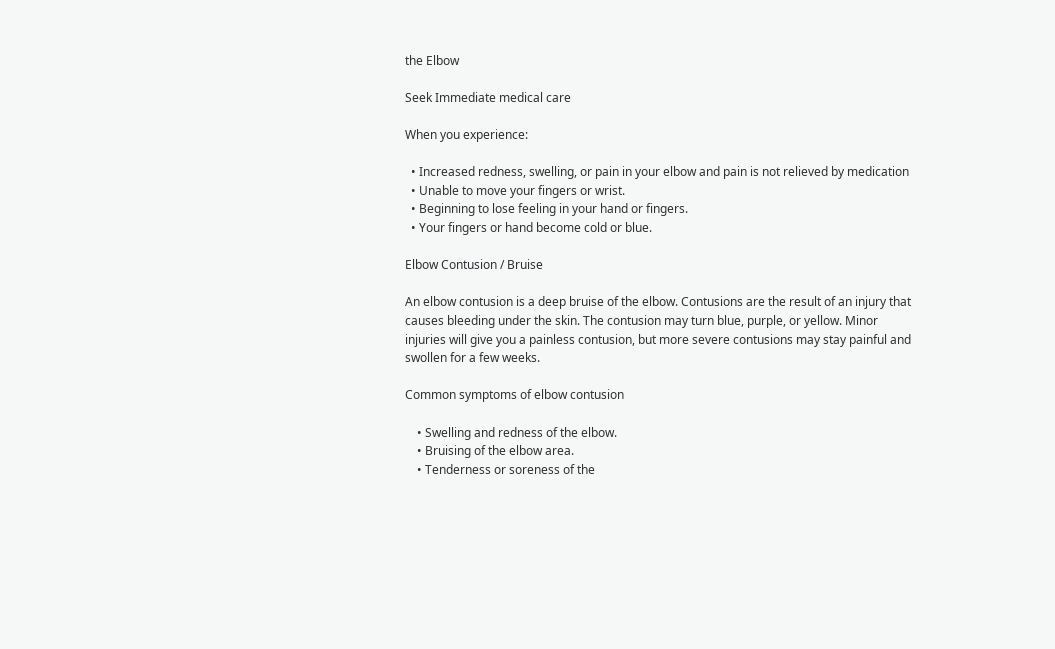the Elbow

Seek Immediate medical care

When you experience:

  • Increased redness, swelling, or pain in your elbow and pain is not relieved by medication
  • Unable to move your fingers or wrist.
  • Beginning to lose feeling in your hand or fingers.
  • Your fingers or hand become cold or blue.

Elbow Contusion / Bruise

An elbow contusion is a deep bruise of the elbow. Contusions are the result of an injury that causes bleeding under the skin. The contusion may turn blue, purple, or yellow. Minor injuries will give you a painless contusion, but more severe contusions may stay painful and swollen for a few weeks.

Common symptoms of elbow contusion

    • Swelling and redness of the elbow.
    • Bruising of the elbow area.
    • Tenderness or soreness of the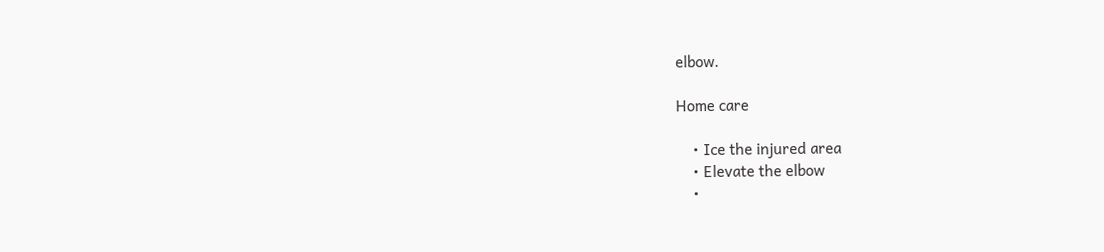elbow.

Home care

    • Ice the injured area
    • Elevate the elbow
    •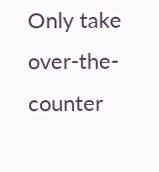Only take over-the-counter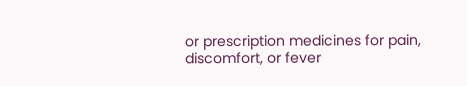or prescription medicines for pain, discomfort, or fever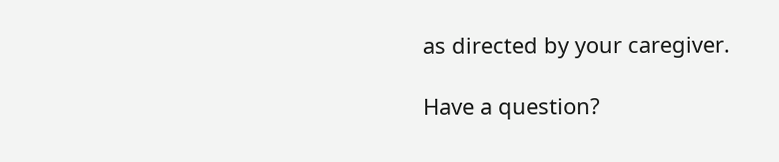as directed by your caregiver.

Have a question?